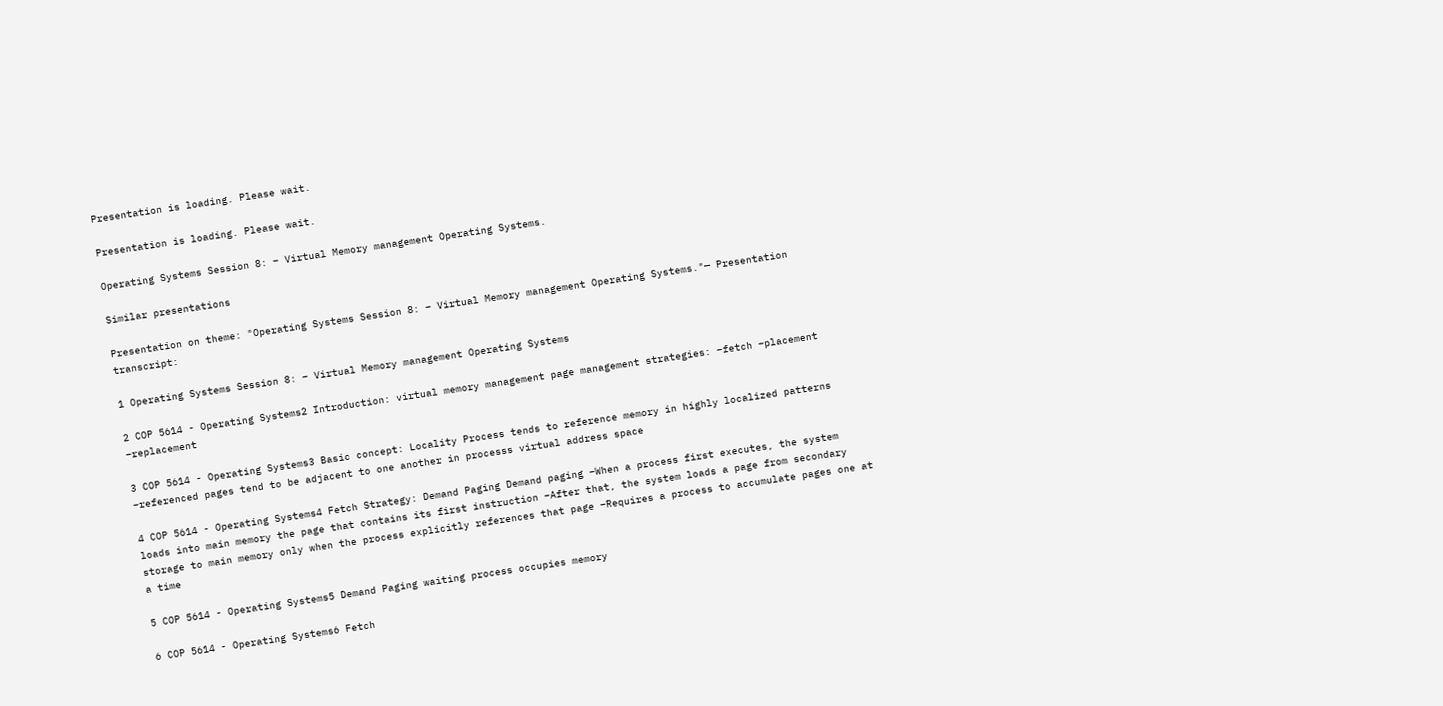Presentation is loading. Please wait.

Presentation is loading. Please wait.

Operating Systems Session 8: – Virtual Memory management Operating Systems.

Similar presentations

Presentation on theme: "Operating Systems Session 8: – Virtual Memory management Operating Systems."— Presentation transcript:

1 Operating Systems Session 8: – Virtual Memory management Operating Systems

2 COP 5614 - Operating Systems2 Introduction: virtual memory management page management strategies: –fetch –placement –replacement

3 COP 5614 - Operating Systems3 Basic concept: Locality Process tends to reference memory in highly localized patterns –referenced pages tend to be adjacent to one another in processs virtual address space

4 COP 5614 - Operating Systems4 Fetch Strategy: Demand Paging Demand paging –When a process first executes, the system loads into main memory the page that contains its first instruction –After that, the system loads a page from secondary storage to main memory only when the process explicitly references that page –Requires a process to accumulate pages one at a time

5 COP 5614 - Operating Systems5 Demand Paging waiting process occupies memory

6 COP 5614 - Operating Systems6 Fetch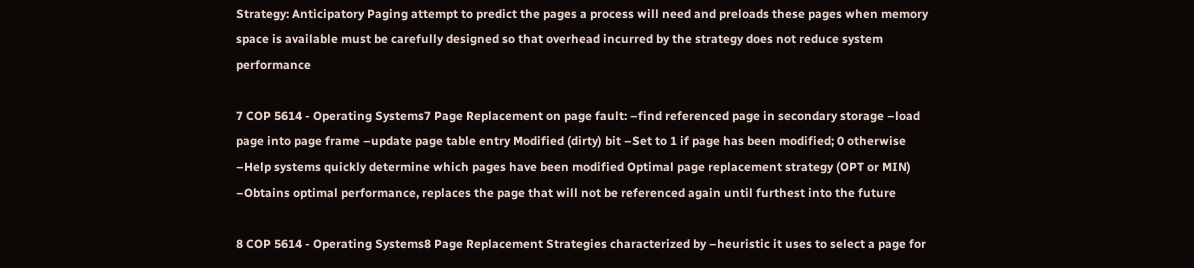Strategy: Anticipatory Paging attempt to predict the pages a process will need and preloads these pages when memory space is available must be carefully designed so that overhead incurred by the strategy does not reduce system performance

7 COP 5614 - Operating Systems7 Page Replacement on page fault: –find referenced page in secondary storage –load page into page frame –update page table entry Modified (dirty) bit –Set to 1 if page has been modified; 0 otherwise –Help systems quickly determine which pages have been modified Optimal page replacement strategy (OPT or MIN) –Obtains optimal performance, replaces the page that will not be referenced again until furthest into the future

8 COP 5614 - Operating Systems8 Page Replacement Strategies characterized by –heuristic it uses to select a page for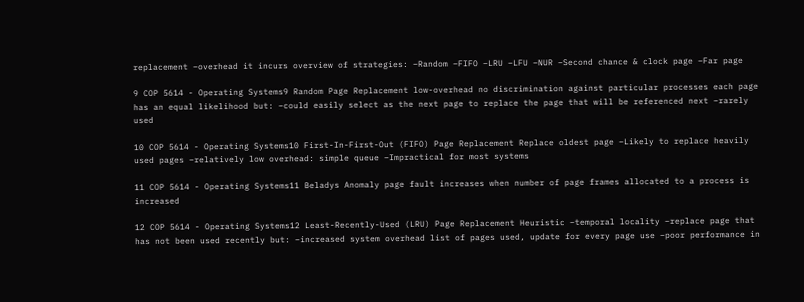replacement –overhead it incurs overview of strategies: –Random –FIFO –LRU –LFU –NUR –Second chance & clock page –Far page

9 COP 5614 - Operating Systems9 Random Page Replacement low-overhead no discrimination against particular processes each page has an equal likelihood but: –could easily select as the next page to replace the page that will be referenced next –rarely used

10 COP 5614 - Operating Systems10 First-In-First-Out (FIFO) Page Replacement Replace oldest page –Likely to replace heavily used pages –relatively low overhead: simple queue –Impractical for most systems

11 COP 5614 - Operating Systems11 Beladys Anomaly page fault increases when number of page frames allocated to a process is increased

12 COP 5614 - Operating Systems12 Least-Recently-Used (LRU) Page Replacement Heuristic –temporal locality –replace page that has not been used recently but: –increased system overhead list of pages used, update for every page use –poor performance in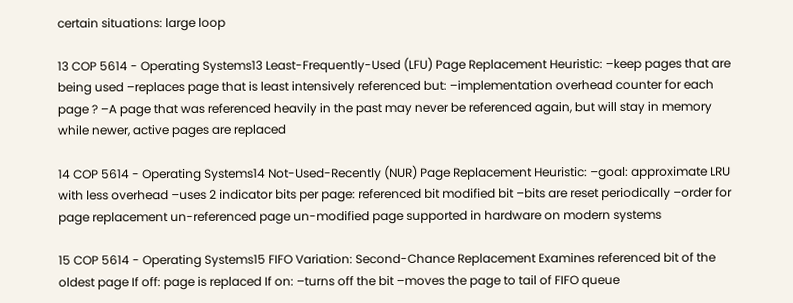certain situations: large loop

13 COP 5614 - Operating Systems13 Least-Frequently-Used (LFU) Page Replacement Heuristic: –keep pages that are being used –replaces page that is least intensively referenced but: –implementation overhead counter for each page ? –A page that was referenced heavily in the past may never be referenced again, but will stay in memory while newer, active pages are replaced

14 COP 5614 - Operating Systems14 Not-Used-Recently (NUR) Page Replacement Heuristic: –goal: approximate LRU with less overhead –uses 2 indicator bits per page: referenced bit modified bit –bits are reset periodically –order for page replacement un-referenced page un-modified page supported in hardware on modern systems

15 COP 5614 - Operating Systems15 FIFO Variation: Second-Chance Replacement Examines referenced bit of the oldest page If off: page is replaced If on: –turns off the bit –moves the page to tail of FIFO queue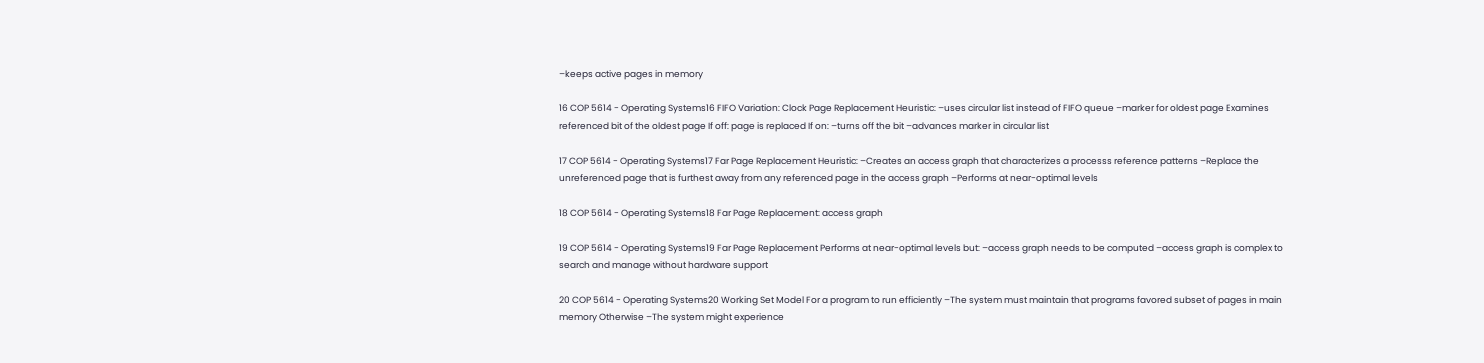–keeps active pages in memory

16 COP 5614 - Operating Systems16 FIFO Variation: Clock Page Replacement Heuristic: –uses circular list instead of FIFO queue –marker for oldest page Examines referenced bit of the oldest page If off: page is replaced If on: –turns off the bit –advances marker in circular list

17 COP 5614 - Operating Systems17 Far Page Replacement Heuristic: –Creates an access graph that characterizes a processs reference patterns –Replace the unreferenced page that is furthest away from any referenced page in the access graph –Performs at near-optimal levels

18 COP 5614 - Operating Systems18 Far Page Replacement: access graph

19 COP 5614 - Operating Systems19 Far Page Replacement Performs at near-optimal levels but: –access graph needs to be computed –access graph is complex to search and manage without hardware support

20 COP 5614 - Operating Systems20 Working Set Model For a program to run efficiently –The system must maintain that programs favored subset of pages in main memory Otherwise –The system might experience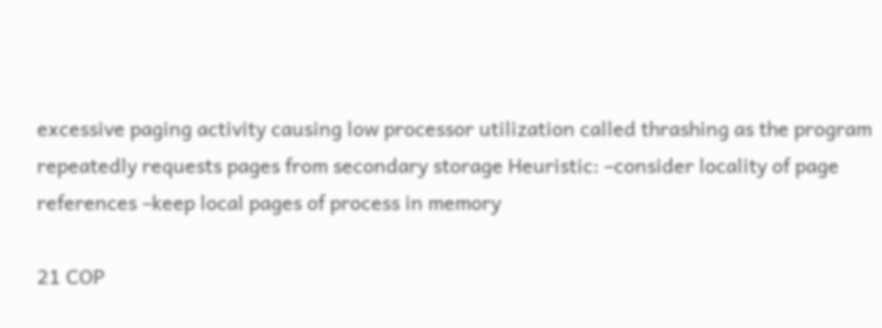excessive paging activity causing low processor utilization called thrashing as the program repeatedly requests pages from secondary storage Heuristic: –consider locality of page references –keep local pages of process in memory

21 COP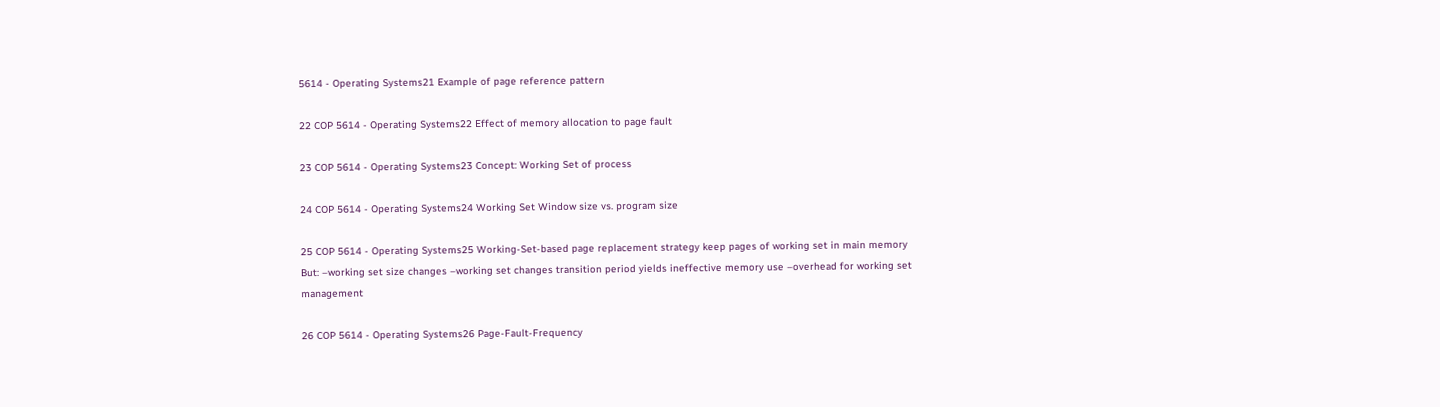5614 - Operating Systems21 Example of page reference pattern

22 COP 5614 - Operating Systems22 Effect of memory allocation to page fault

23 COP 5614 - Operating Systems23 Concept: Working Set of process

24 COP 5614 - Operating Systems24 Working Set Window size vs. program size

25 COP 5614 - Operating Systems25 Working-Set-based page replacement strategy keep pages of working set in main memory But: –working set size changes –working set changes transition period yields ineffective memory use –overhead for working set management

26 COP 5614 - Operating Systems26 Page-Fault-Frequency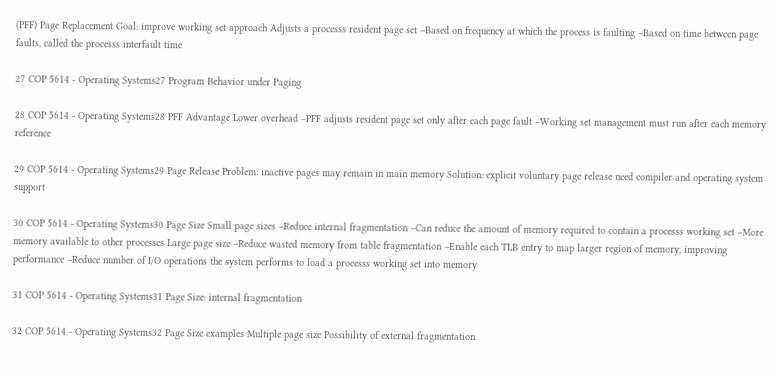(PFF) Page Replacement Goal: improve working set approach Adjusts a processs resident page set –Based on frequency at which the process is faulting –Based on time between page faults, called the processs interfault time

27 COP 5614 - Operating Systems27 Program Behavior under Paging

28 COP 5614 - Operating Systems28 PFF Advantage Lower overhead –PFF adjusts resident page set only after each page fault –Working set management must run after each memory reference

29 COP 5614 - Operating Systems29 Page Release Problem: inactive pages may remain in main memory Solution: explicit voluntary page release need compiler and operating system support

30 COP 5614 - Operating Systems30 Page Size Small page sizes –Reduce internal fragmentation –Can reduce the amount of memory required to contain a processs working set –More memory available to other processes Large page size –Reduce wasted memory from table fragmentation –Enable each TLB entry to map larger region of memory, improving performance –Reduce number of I/O operations the system performs to load a processs working set into memory

31 COP 5614 - Operating Systems31 Page Size: internal fragmentation

32 COP 5614 - Operating Systems32 Page Size examples Multiple page size Possibility of external fragmentation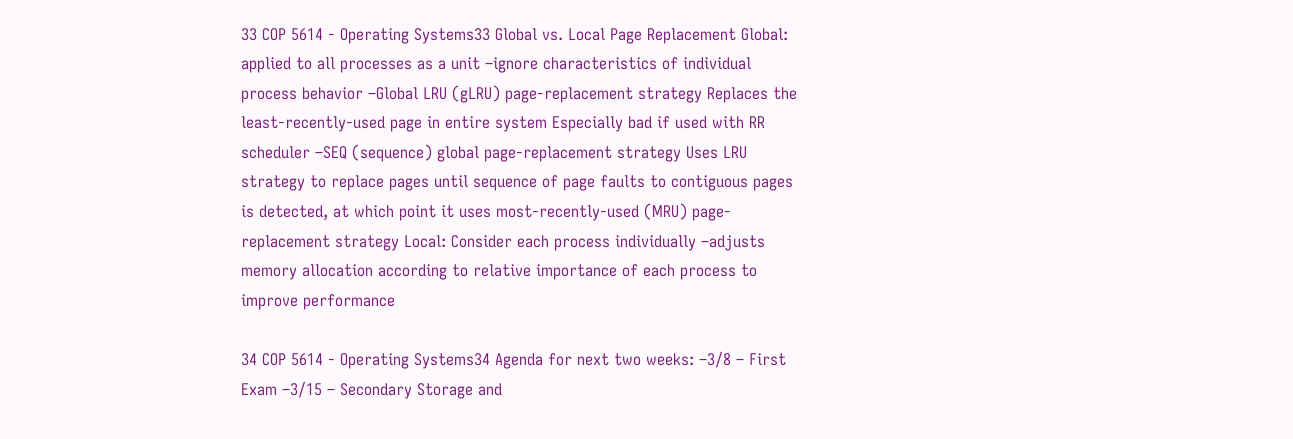33 COP 5614 - Operating Systems33 Global vs. Local Page Replacement Global: applied to all processes as a unit –ignore characteristics of individual process behavior –Global LRU (gLRU) page-replacement strategy Replaces the least-recently-used page in entire system Especially bad if used with RR scheduler –SEQ (sequence) global page-replacement strategy Uses LRU strategy to replace pages until sequence of page faults to contiguous pages is detected, at which point it uses most-recently-used (MRU) page-replacement strategy Local: Consider each process individually –adjusts memory allocation according to relative importance of each process to improve performance

34 COP 5614 - Operating Systems34 Agenda for next two weeks: –3/8 – First Exam –3/15 – Secondary Storage and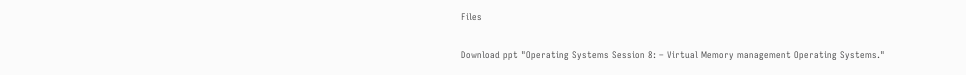Files

Download ppt "Operating Systems Session 8: – Virtual Memory management Operating Systems."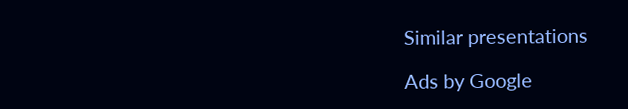Similar presentations

Ads by Google